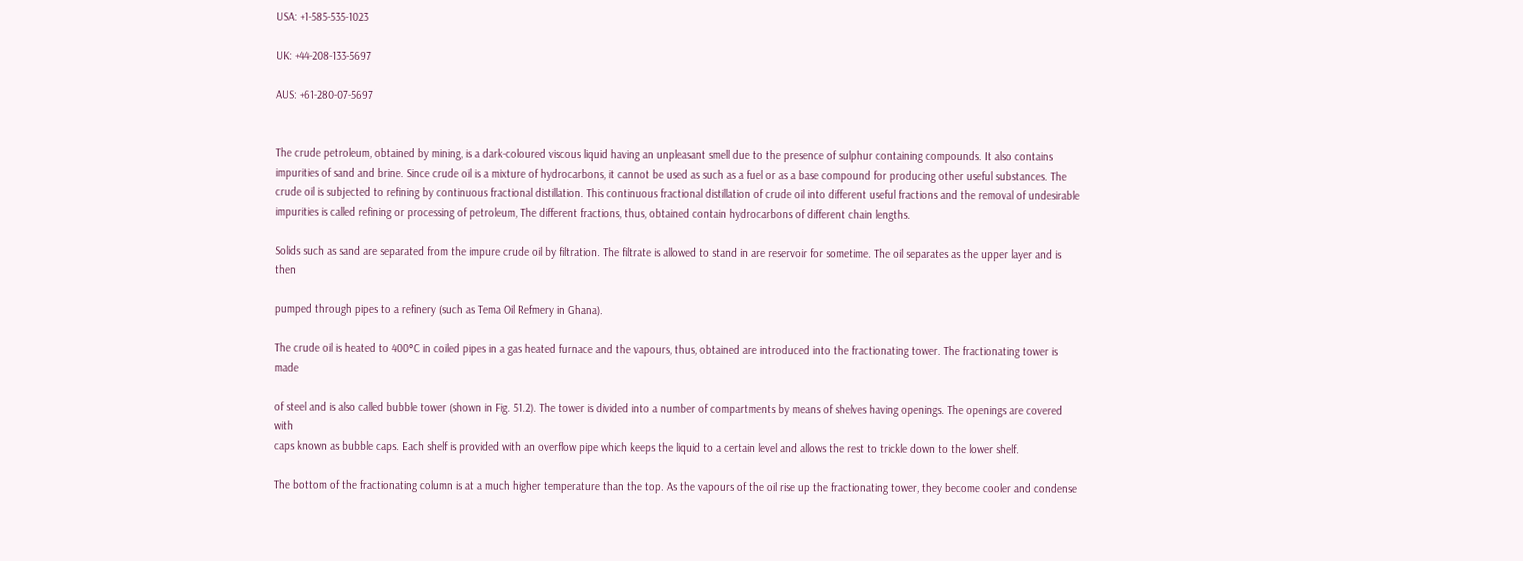USA: +1-585-535-1023

UK: +44-208-133-5697

AUS: +61-280-07-5697


The crude petroleum, obtained by mining, is a dark-coloured viscous liquid having an unpleasant smell due to the presence of sulphur containing compounds. It also contains impurities of sand and brine. Since crude oil is a mixture of hydrocarbons, it cannot be used as such as a fuel or as a base compound for producing other useful substances. The crude oil is subjected to refining by continuous fractional distillation. This continuous fractional distillation of crude oil into different useful fractions and the removal of undesirable impurities is called refining or processing of petroleum, The different fractions, thus, obtained contain hydrocarbons of different chain lengths.

Solids such as sand are separated from the impure crude oil by filtration. The filtrate is allowed to stand in are reservoir for sometime. The oil separates as the upper layer and is then

pumped through pipes to a refinery (such as Tema Oil Refmery in Ghana).

The crude oil is heated to 400°C in coiled pipes in a gas heated furnace and the vapours, thus, obtained are introduced into the fractionating tower. The fractionating tower is made

of steel and is also called bubble tower (shown in Fig. 51.2). The tower is divided into a number of compartments by means of shelves having openings. The openings are covered with
caps known as bubble caps. Each shelf is provided with an overflow pipe which keeps the liquid to a certain level and allows the rest to trickle down to the lower shelf.

The bottom of the fractionating column is at a much higher temperature than the top. As the vapours of the oil rise up the fractionating tower, they become cooler and condense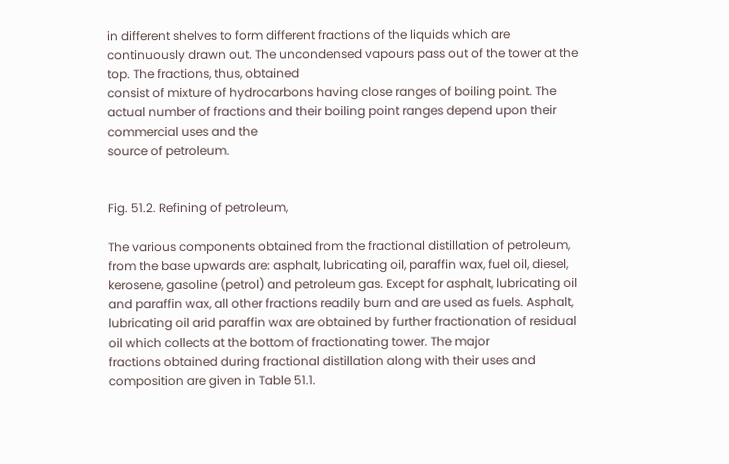in different shelves to form different fractions of the liquids which are continuously drawn out. The uncondensed vapours pass out of the tower at the top. The fractions, thus, obtained
consist of mixture of hydrocarbons having close ranges of boiling point. The actual number of fractions and their boiling point ranges depend upon their commercial uses and the
source of petroleum.


Fig. 51.2. Refining of petroleum,

The various components obtained from the fractional distillation of petroleum, from the base upwards are: asphalt, lubricating oil, paraffin wax, fuel oil, diesel, kerosene, gasoline (petrol) and petroleum gas. Except for asphalt, lubricating oil and paraffin wax, all other fractions readily burn and are used as fuels. Asphalt, lubricating oil arid paraffin wax are obtained by further fractionation of residual oil which collects at the bottom of fractionating tower. The major
fractions obtained during fractional distillation along with their uses and composition are given in Table 51.1.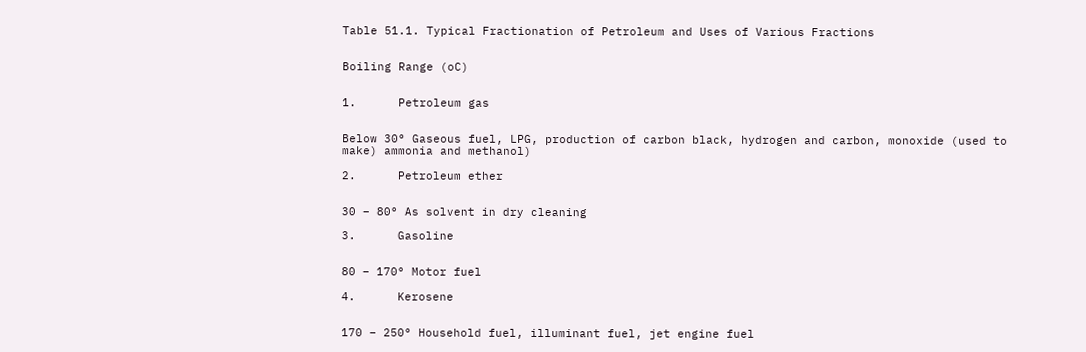Table 51.1. Typical Fractionation of Petroleum and Uses of Various Fractions


Boiling Range (oC)


1.      Petroleum gas


Below 30° Gaseous fuel, LPG, production of carbon black, hydrogen and carbon, monoxide (used to make) ammonia and methanol)

2.      Petroleum ether


30 – 80° As solvent in dry cleaning

3.      Gasoline


80 – 170° Motor fuel

4.      Kerosene


170 – 250° Household fuel, illuminant fuel, jet engine fuel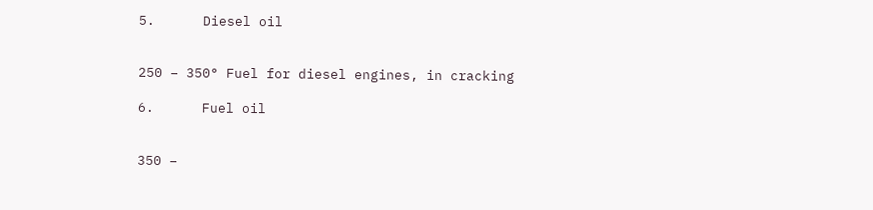5.      Diesel oil


250 – 350° Fuel for diesel engines, in cracking

6.      Fuel oil


350 –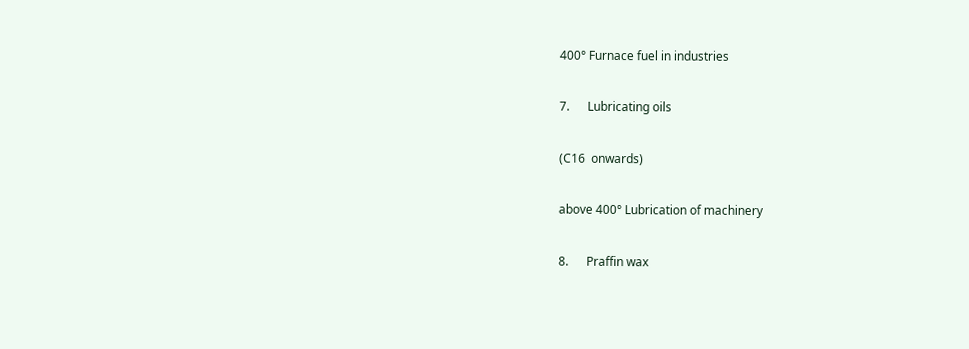400° Furnace fuel in industries

7.      Lubricating oils

(C16  onwards)

above 400° Lubrication of machinery

8.      Praffin wax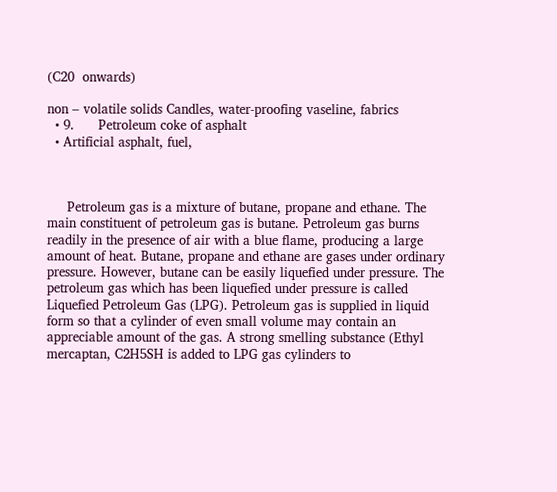(C20  onwards)

non – volatile solids Candles, water-proofing vaseline, fabrics
  • 9.      Petroleum coke of asphalt
  • Artificial asphalt, fuel,



     Petroleum gas is a mixture of butane, propane and ethane. The main constituent of petroleum gas is butane. Petroleum gas burns readily in the presence of air with a blue flame, producing a large amount of heat. Butane, propane and ethane are gases under ordinary pressure. However, butane can be easily liquefied under pressure. The petroleum gas which has been liquefied under pressure is called Liquefied Petroleum Gas (LPG). Petroleum gas is supplied in liquid form so that a cylinder of even small volume may contain an appreciable amount of the gas. A strong smelling substance (Ethyl mercaptan, C2H5SH is added to LPG gas cylinders to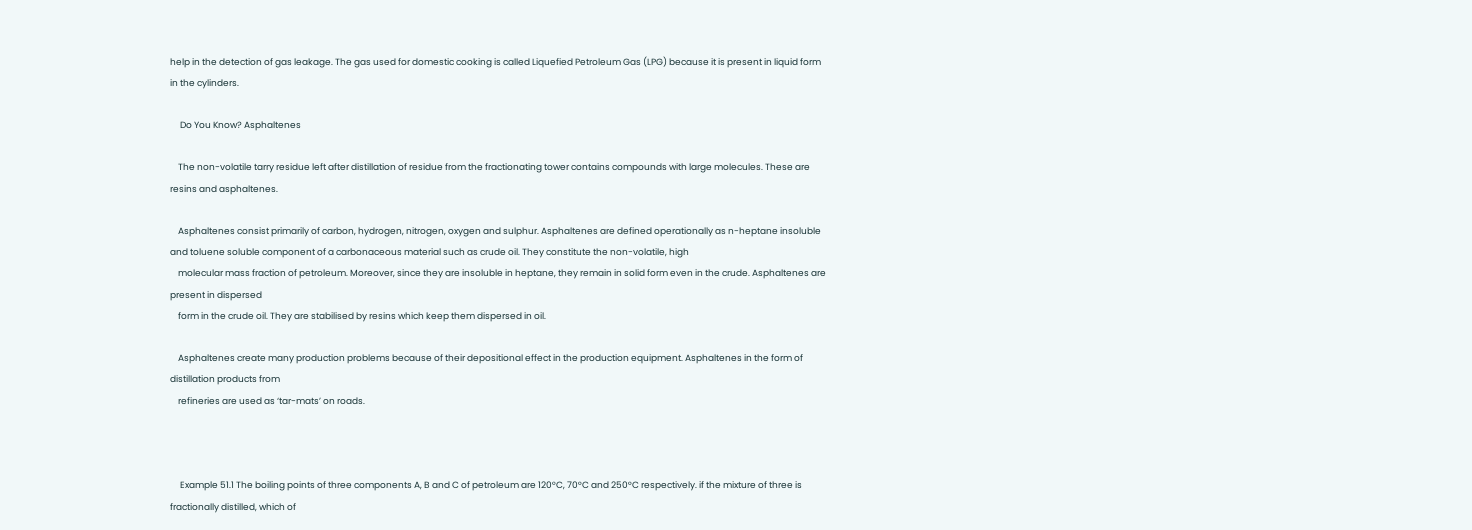help in the detection of gas leakage. The gas used for domestic cooking is called Liquefied Petroleum Gas (LPG) because it is present in liquid form in the cylinders.

     Do You Know? Asphaltenes

    The non-volatile tarry residue left after distillation of residue from the fractionating tower contains compounds with large molecules. These are resins and asphaltenes.

    Asphaltenes consist primarily of carbon, hydrogen, nitrogen, oxygen and sulphur. Asphaltenes are defined operationally as n-heptane insoluble and toluene soluble component of a carbonaceous material such as crude oil. They constitute the non-volatile, high
    molecular mass fraction of petroleum. Moreover, since they are insoluble in heptane, they remain in solid form even in the crude. Asphaltenes are present in dispersed
    form in the crude oil. They are stabilised by resins which keep them dispersed in oil.

    Asphaltenes create many production problems because of their depositional effect in the production equipment. Asphaltenes in the form of distillation products from
    refineries are used as ‘tar-mats’ on roads.



     Example 51.1 The boiling points of three components A, B and C of petroleum are 120°C, 70°C and 250°C respectively. if the mixture of three is fractionally distilled, which of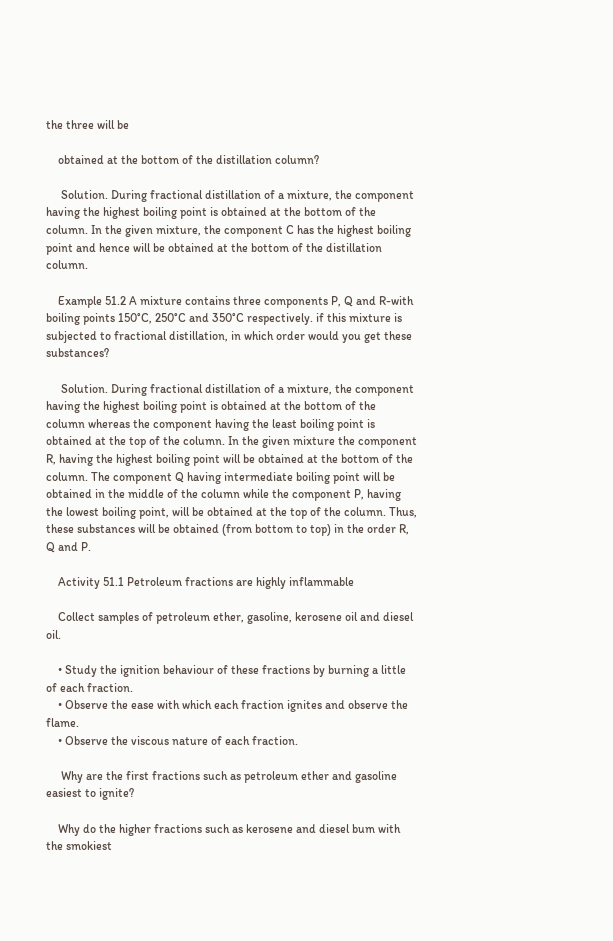the three will be

    obtained at the bottom of the distillation column?

     Solution. During fractional distillation of a mixture, the component having the highest boiling point is obtained at the bottom of the column. In the given mixture, the component C has the highest boiling point and hence will be obtained at the bottom of the distillation column.

    Example 51.2 A mixture contains three components P, Q and R-with boiling points 150°C, 250°C and 350°C respectively. if this mixture is subjected to fractional distillation, in which order would you get these substances?

     Solution. During fractional distillation of a mixture, the component having the highest boiling point is obtained at the bottom of the column whereas the component having the least boiling point is obtained at the top of the column. In the given mixture the component R, having the highest boiling point will be obtained at the bottom of the column. The component Q having intermediate boiling point will be obtained in the middle of the column while the component P, having the lowest boiling point, will be obtained at the top of the column. Thus, these substances will be obtained (from bottom to top) in the order R, Q and P.

    Activity 51.1 Petroleum fractions are highly inflammable

    Collect samples of petroleum ether, gasoline, kerosene oil and diesel oil.

    • Study the ignition behaviour of these fractions by burning a little of each fraction.
    • Observe the ease with which each fraction ignites and observe the flame.
    • Observe the viscous nature of each fraction.

     Why are the first fractions such as petroleum ether and gasoline easiest to ignite?

    Why do the higher fractions such as kerosene and diesel bum with the smokiest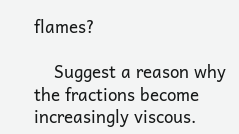flames?

    Suggest a reason why the fractions become increasingly viscous.